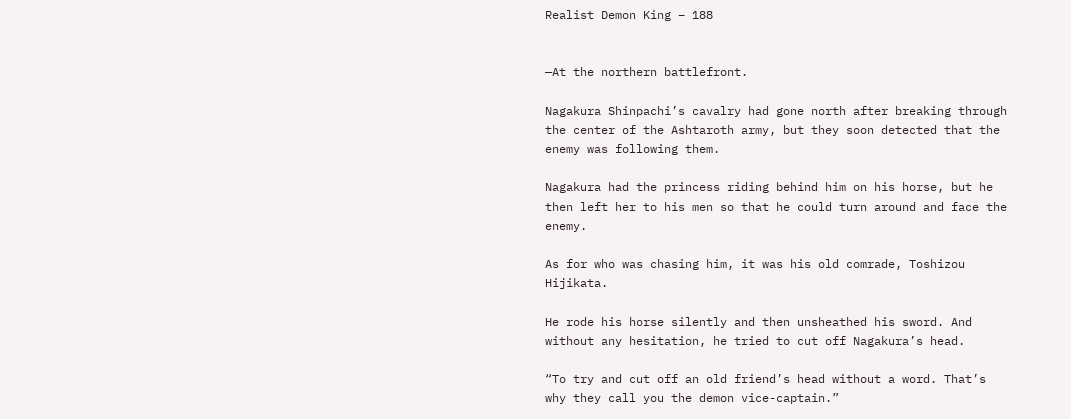Realist Demon King – 188


—At the northern battlefront.

Nagakura Shinpachi’s cavalry had gone north after breaking through the center of the Ashtaroth army, but they soon detected that the enemy was following them.

Nagakura had the princess riding behind him on his horse, but he then left her to his men so that he could turn around and face the enemy.

As for who was chasing him, it was his old comrade, Toshizou Hijikata.

He rode his horse silently and then unsheathed his sword. And without any hesitation, he tried to cut off Nagakura’s head.

“To try and cut off an old friend’s head without a word. That’s why they call you the demon vice-captain.”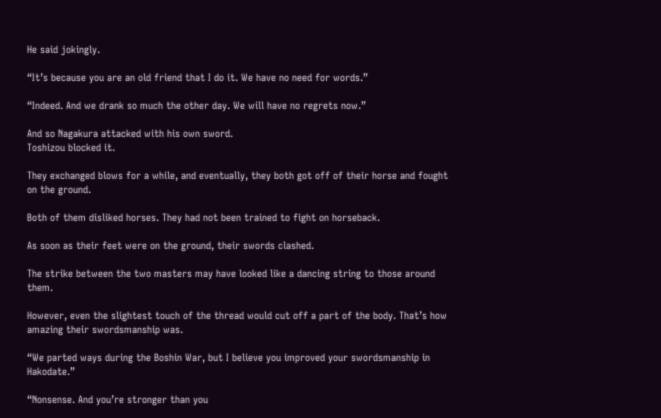He said jokingly.

“It’s because you are an old friend that I do it. We have no need for words.”

“Indeed. And we drank so much the other day. We will have no regrets now.”

And so Nagakura attacked with his own sword.
Toshizou blocked it.

They exchanged blows for a while, and eventually, they both got off of their horse and fought on the ground.

Both of them disliked horses. They had not been trained to fight on horseback.

As soon as their feet were on the ground, their swords clashed.

The strike between the two masters may have looked like a dancing string to those around them.

However, even the slightest touch of the thread would cut off a part of the body. That’s how amazing their swordsmanship was.

“We parted ways during the Boshin War, but I believe you improved your swordsmanship in Hakodate.”

“Nonsense. And you’re stronger than you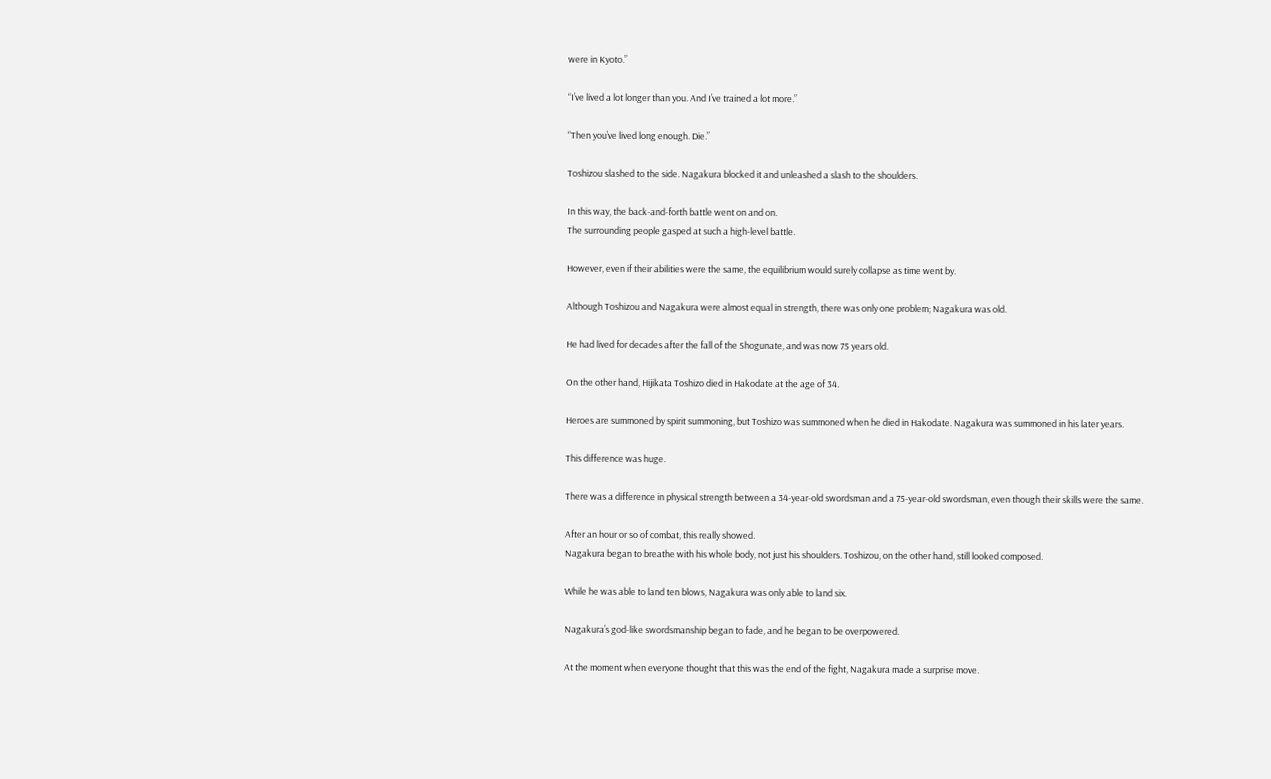were in Kyoto.”

“I’ve lived a lot longer than you. And I’ve trained a lot more.”

“Then you’ve lived long enough. Die.”

Toshizou slashed to the side. Nagakura blocked it and unleashed a slash to the shoulders.

In this way, the back-and-forth battle went on and on.
The surrounding people gasped at such a high-level battle.

However, even if their abilities were the same, the equilibrium would surely collapse as time went by.

Although Toshizou and Nagakura were almost equal in strength, there was only one problem; Nagakura was old.

He had lived for decades after the fall of the Shogunate, and was now 75 years old.

On the other hand, Hijikata Toshizo died in Hakodate at the age of 34.

Heroes are summoned by spirit summoning, but Toshizo was summoned when he died in Hakodate. Nagakura was summoned in his later years.

This difference was huge.

There was a difference in physical strength between a 34-year-old swordsman and a 75-year-old swordsman, even though their skills were the same.

After an hour or so of combat, this really showed.
Nagakura began to breathe with his whole body, not just his shoulders. Toshizou, on the other hand, still looked composed.

While he was able to land ten blows, Nagakura was only able to land six.

Nagakura’s god-like swordsmanship began to fade, and he began to be overpowered.

At the moment when everyone thought that this was the end of the fight, Nagakura made a surprise move.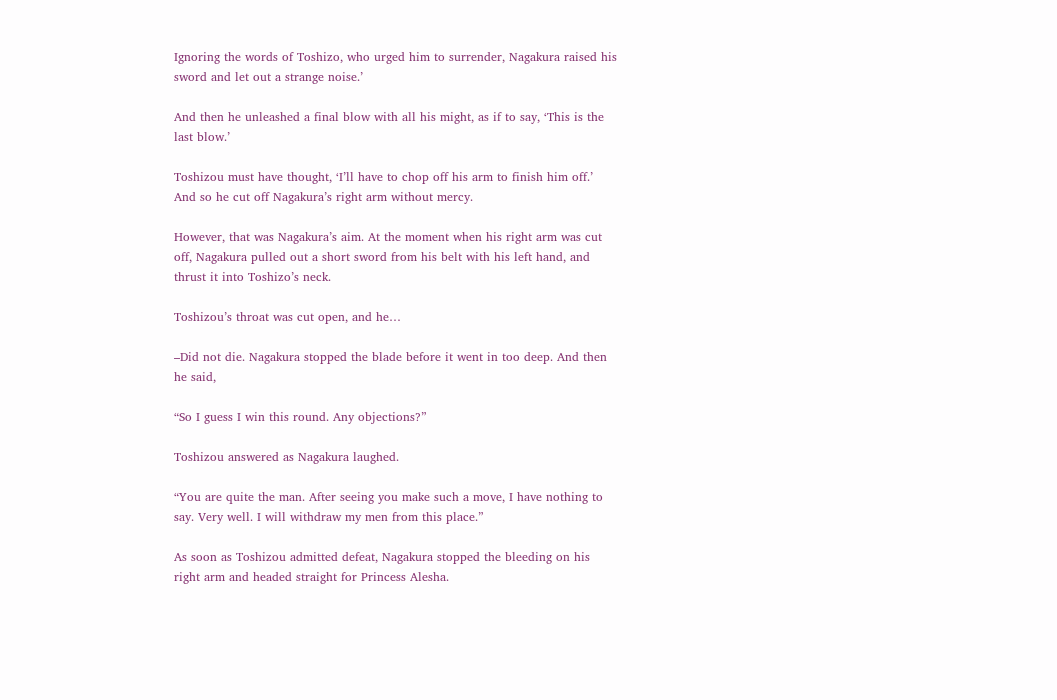Ignoring the words of Toshizo, who urged him to surrender, Nagakura raised his sword and let out a strange noise.’

And then he unleashed a final blow with all his might, as if to say, ‘This is the last blow.’

Toshizou must have thought, ‘I’ll have to chop off his arm to finish him off.’ And so he cut off Nagakura’s right arm without mercy.

However, that was Nagakura’s aim. At the moment when his right arm was cut off, Nagakura pulled out a short sword from his belt with his left hand, and thrust it into Toshizo’s neck.

Toshizou’s throat was cut open, and he…

–Did not die. Nagakura stopped the blade before it went in too deep. And then he said,

“So I guess I win this round. Any objections?”

Toshizou answered as Nagakura laughed.

“You are quite the man. After seeing you make such a move, I have nothing to say. Very well. I will withdraw my men from this place.”

As soon as Toshizou admitted defeat, Nagakura stopped the bleeding on his right arm and headed straight for Princess Alesha.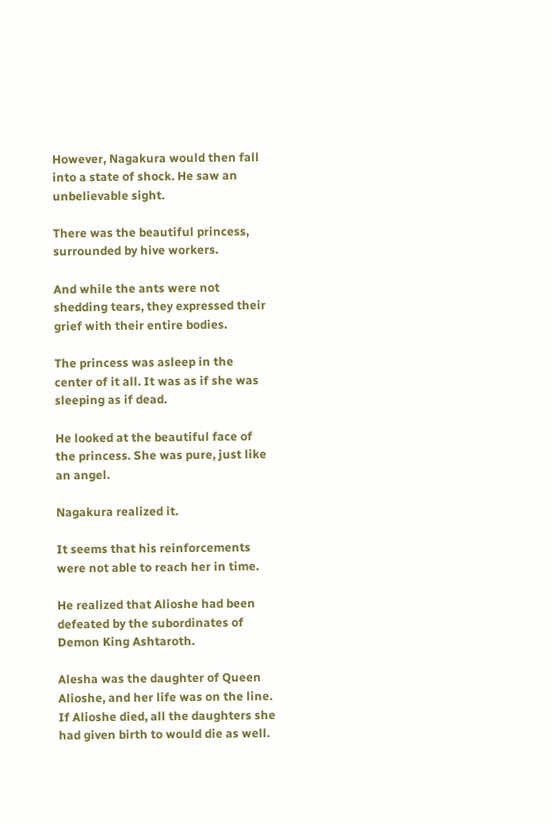However, Nagakura would then fall into a state of shock. He saw an unbelievable sight.

There was the beautiful princess, surrounded by hive workers.

And while the ants were not shedding tears, they expressed their grief with their entire bodies.

The princess was asleep in the center of it all. It was as if she was sleeping as if dead.

He looked at the beautiful face of the princess. She was pure, just like an angel.

Nagakura realized it.

It seems that his reinforcements were not able to reach her in time.

He realized that Alioshe had been defeated by the subordinates of Demon King Ashtaroth.

Alesha was the daughter of Queen Alioshe, and her life was on the line. If Alioshe died, all the daughters she had given birth to would die as well.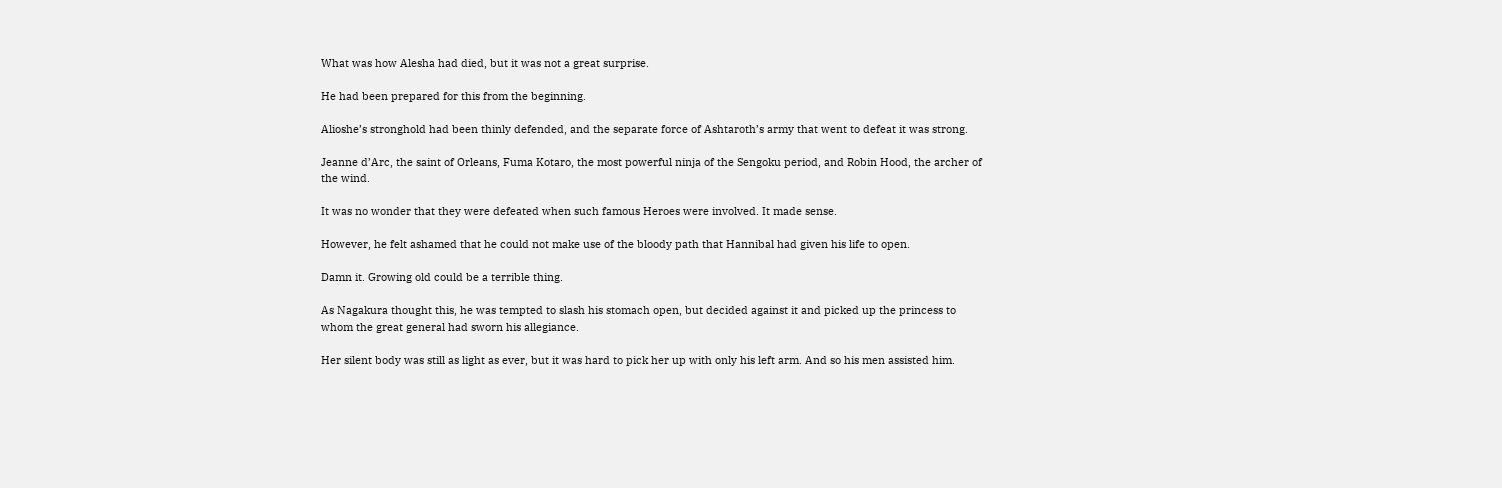What was how Alesha had died, but it was not a great surprise.

He had been prepared for this from the beginning.

Alioshe’s stronghold had been thinly defended, and the separate force of Ashtaroth’s army that went to defeat it was strong.

Jeanne d’Arc, the saint of Orleans, Fuma Kotaro, the most powerful ninja of the Sengoku period, and Robin Hood, the archer of the wind.

It was no wonder that they were defeated when such famous Heroes were involved. It made sense.

However, he felt ashamed that he could not make use of the bloody path that Hannibal had given his life to open.

Damn it. Growing old could be a terrible thing.

As Nagakura thought this, he was tempted to slash his stomach open, but decided against it and picked up the princess to whom the great general had sworn his allegiance.

Her silent body was still as light as ever, but it was hard to pick her up with only his left arm. And so his men assisted him.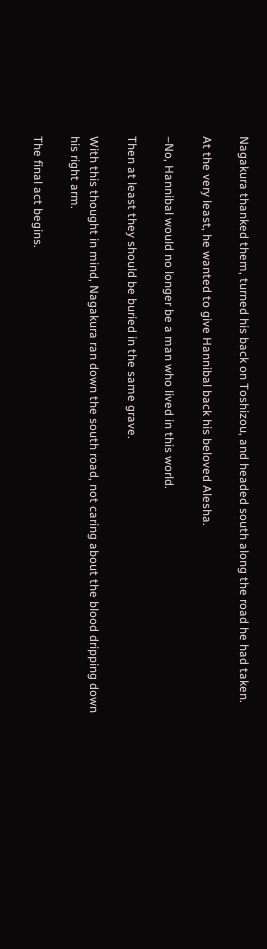Nagakura thanked them, turned his back on Toshizou, and headed south along the road he had taken.

At the very least, he wanted to give Hannibal back his beloved Alesha.

–No, Hannibal would no longer be a man who lived in this world.

Then at least they should be buried in the same grave.

With this thought in mind, Nagakura ran down the south road, not caring about the blood dripping down his right arm.

The final act begins.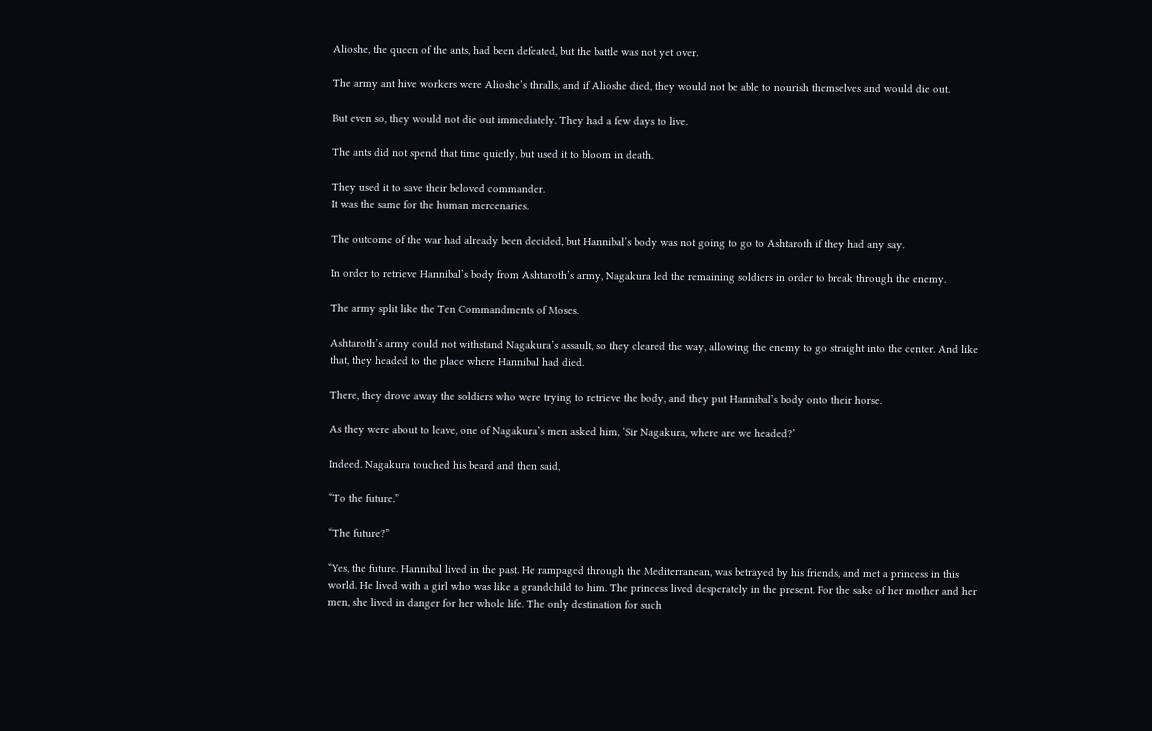Alioshe, the queen of the ants, had been defeated, but the battle was not yet over.

The army ant hive workers were Alioshe’s thralls, and if Alioshe died, they would not be able to nourish themselves and would die out.

But even so, they would not die out immediately. They had a few days to live.

The ants did not spend that time quietly, but used it to bloom in death.

They used it to save their beloved commander.
It was the same for the human mercenaries.

The outcome of the war had already been decided, but Hannibal’s body was not going to go to Ashtaroth if they had any say.

In order to retrieve Hannibal’s body from Ashtaroth’s army, Nagakura led the remaining soldiers in order to break through the enemy.

The army split like the Ten Commandments of Moses.

Ashtaroth’s army could not withstand Nagakura’s assault, so they cleared the way, allowing the enemy to go straight into the center. And like that, they headed to the place where Hannibal had died.

There, they drove away the soldiers who were trying to retrieve the body, and they put Hannibal’s body onto their horse.

As they were about to leave, one of Nagakura’s men asked him, ‘Sir Nagakura, where are we headed?’

Indeed. Nagakura touched his beard and then said,

“To the future.”

“The future?”

“Yes, the future. Hannibal lived in the past. He rampaged through the Mediterranean, was betrayed by his friends, and met a princess in this world. He lived with a girl who was like a grandchild to him. The princess lived desperately in the present. For the sake of her mother and her men, she lived in danger for her whole life. The only destination for such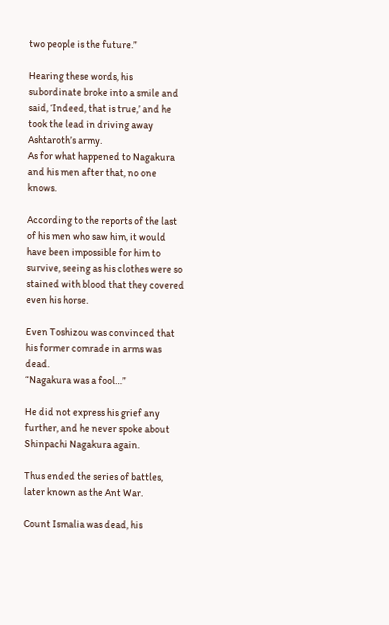two people is the future.”

Hearing these words, his subordinate broke into a smile and said, ‘Indeed, that is true,’ and he took the lead in driving away Ashtaroth’s army.
As for what happened to Nagakura and his men after that, no one knows.

According to the reports of the last of his men who saw him, it would have been impossible for him to survive, seeing as his clothes were so stained with blood that they covered even his horse.

Even Toshizou was convinced that his former comrade in arms was dead.
“Nagakura was a fool…”

He did not express his grief any further, and he never spoke about Shinpachi Nagakura again.

Thus ended the series of battles, later known as the Ant War.

Count Ismalia was dead, his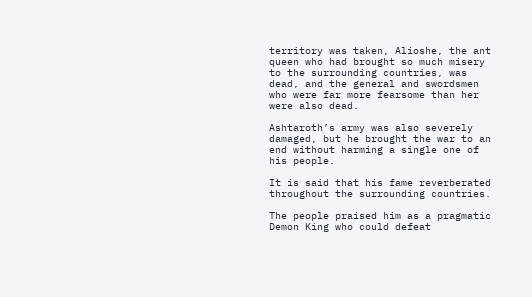territory was taken, Alioshe, the ant queen who had brought so much misery to the surrounding countries, was dead, and the general and swordsmen who were far more fearsome than her were also dead.

Ashtaroth’s army was also severely damaged, but he brought the war to an end without harming a single one of his people.

It is said that his fame reverberated throughout the surrounding countries.

The people praised him as a pragmatic Demon King who could defeat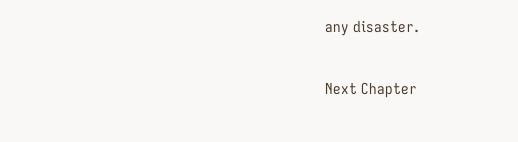any disaster.

Next Chapter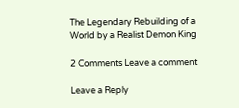The Legendary Rebuilding of a World by a Realist Demon King

2 Comments Leave a comment

Leave a Reply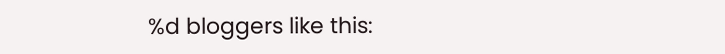%d bloggers like this: